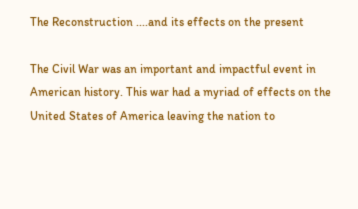The Reconstruction ....and its effects on the present

The Civil War was an important and impactful event in American history. This war had a myriad of effects on the United States of America leaving the nation to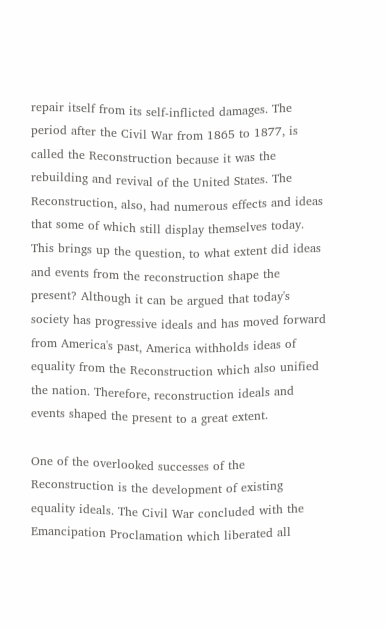repair itself from its self-inflicted damages. The period after the Civil War from 1865 to 1877, is called the Reconstruction because it was the rebuilding and revival of the United States. The Reconstruction, also, had numerous effects and ideas that some of which still display themselves today. This brings up the question, to what extent did ideas and events from the reconstruction shape the present? Although it can be argued that today's society has progressive ideals and has moved forward from America's past, America withholds ideas of equality from the Reconstruction which also unified the nation. Therefore, reconstruction ideals and events shaped the present to a great extent.

One of the overlooked successes of the Reconstruction is the development of existing equality ideals. The Civil War concluded with the Emancipation Proclamation which liberated all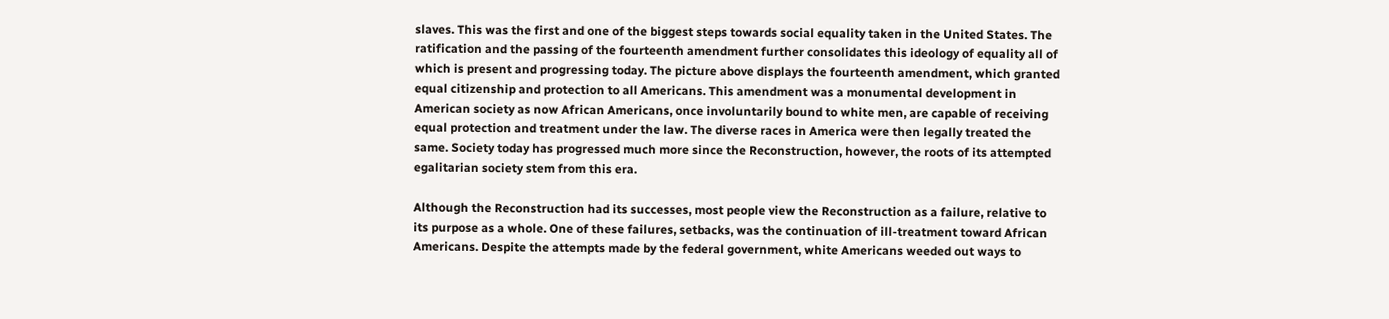slaves. This was the first and one of the biggest steps towards social equality taken in the United States. The ratification and the passing of the fourteenth amendment further consolidates this ideology of equality all of which is present and progressing today. The picture above displays the fourteenth amendment, which granted equal citizenship and protection to all Americans. This amendment was a monumental development in American society as now African Americans, once involuntarily bound to white men, are capable of receiving equal protection and treatment under the law. The diverse races in America were then legally treated the same. Society today has progressed much more since the Reconstruction, however, the roots of its attempted egalitarian society stem from this era.

Although the Reconstruction had its successes, most people view the Reconstruction as a failure, relative to its purpose as a whole. One of these failures, setbacks, was the continuation of ill-treatment toward African Americans. Despite the attempts made by the federal government, white Americans weeded out ways to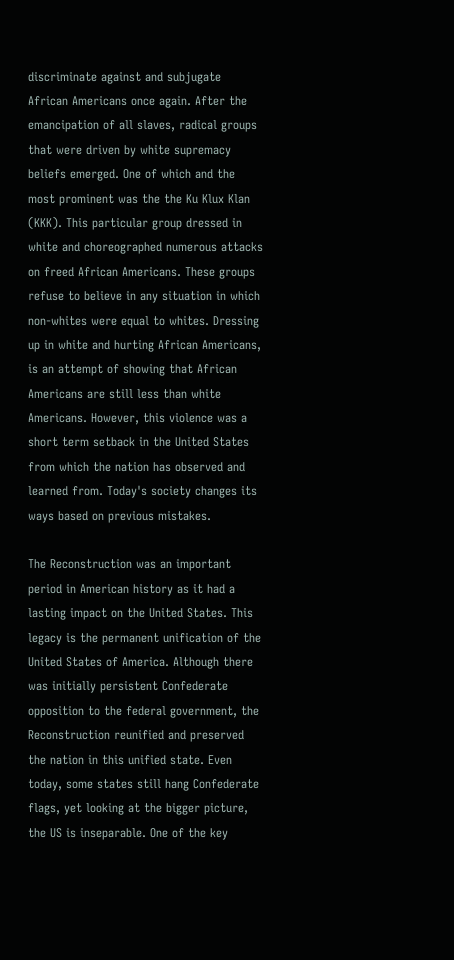discriminate against and subjugate African Americans once again. After the emancipation of all slaves, radical groups that were driven by white supremacy beliefs emerged. One of which and the most prominent was the the Ku Klux Klan (KKK). This particular group dressed in white and choreographed numerous attacks on freed African Americans. These groups refuse to believe in any situation in which non-whites were equal to whites. Dressing up in white and hurting African Americans, is an attempt of showing that African Americans are still less than white Americans. However, this violence was a short term setback in the United States from which the nation has observed and learned from. Today's society changes its ways based on previous mistakes.

The Reconstruction was an important period in American history as it had a lasting impact on the United States. This legacy is the permanent unification of the United States of America. Although there was initially persistent Confederate opposition to the federal government, the Reconstruction reunified and preserved the nation in this unified state. Even today, some states still hang Confederate flags, yet looking at the bigger picture, the US is inseparable. One of the key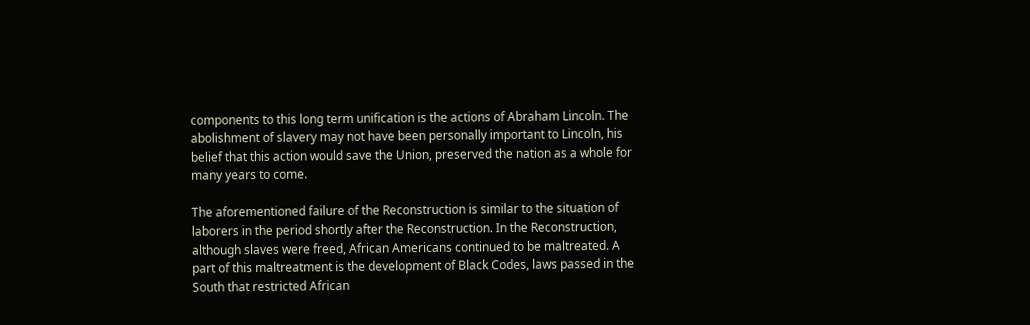components to this long term unification is the actions of Abraham Lincoln. The abolishment of slavery may not have been personally important to Lincoln, his belief that this action would save the Union, preserved the nation as a whole for many years to come.

The aforementioned failure of the Reconstruction is similar to the situation of laborers in the period shortly after the Reconstruction. In the Reconstruction, although slaves were freed, African Americans continued to be maltreated. A part of this maltreatment is the development of Black Codes, laws passed in the South that restricted African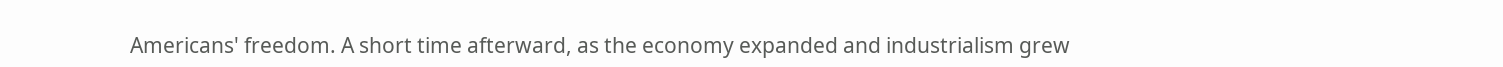Americans' freedom. A short time afterward, as the economy expanded and industrialism grew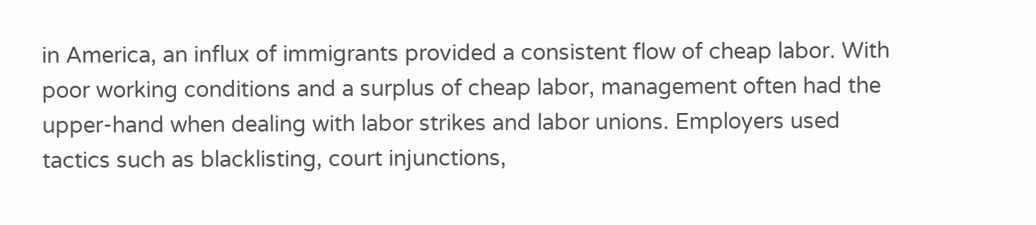in America, an influx of immigrants provided a consistent flow of cheap labor. With poor working conditions and a surplus of cheap labor, management often had the upper-hand when dealing with labor strikes and labor unions. Employers used tactics such as blacklisting, court injunctions,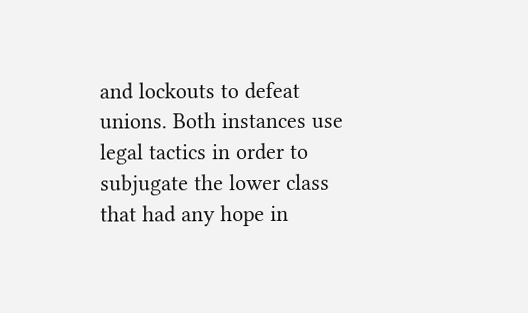and lockouts to defeat unions. Both instances use legal tactics in order to subjugate the lower class that had any hope in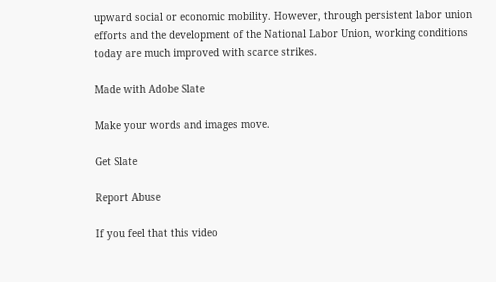upward social or economic mobility. However, through persistent labor union efforts and the development of the National Labor Union, working conditions today are much improved with scarce strikes.

Made with Adobe Slate

Make your words and images move.

Get Slate

Report Abuse

If you feel that this video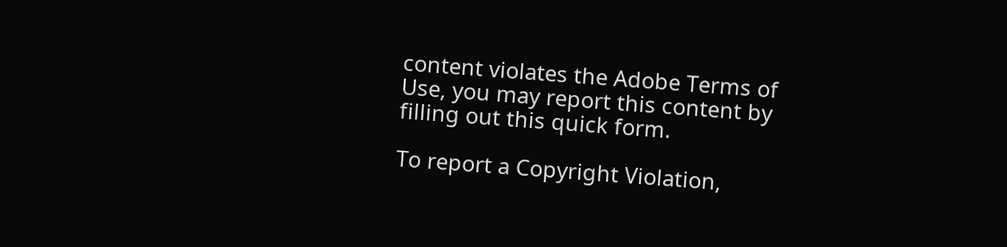content violates the Adobe Terms of Use, you may report this content by filling out this quick form.

To report a Copyright Violation,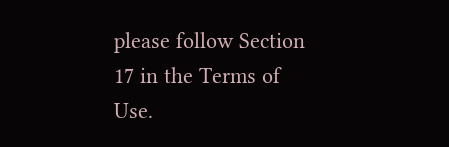please follow Section 17 in the Terms of Use.